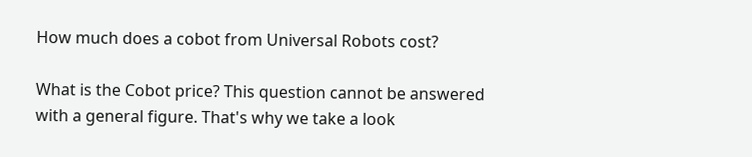How much does a cobot from Universal Robots cost?

What is the Cobot price? This question cannot be answered with a general figure. That's why we take a look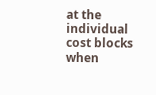at the individual cost blocks when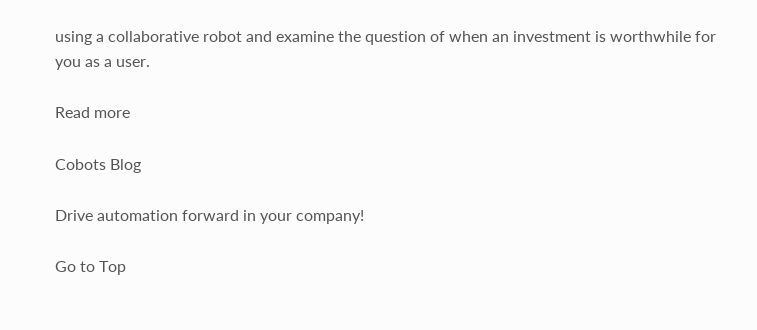using a collaborative robot and examine the question of when an investment is worthwhile for you as a user.

Read more

Cobots Blog

Drive automation forward in your company!

Go to Top